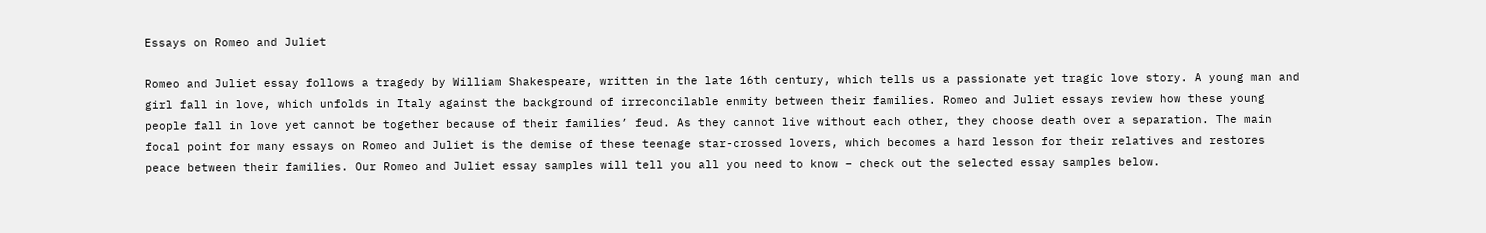Essays on Romeo and Juliet

Romeo and Juliet essay follows a tragedy by William Shakespeare, written in the late 16th century, which tells us a passionate yet tragic love story. A young man and girl fall in love, which unfolds in Italy against the background of irreconcilable enmity between their families. Romeo and Juliet essays review how these young people fall in love yet cannot be together because of their families’ feud. As they cannot live without each other, they choose death over a separation. The main focal point for many essays on Romeo and Juliet is the demise of these teenage star-crossed lovers, which becomes a hard lesson for their relatives and restores peace between their families. Our Romeo and Juliet essay samples will tell you all you need to know – check out the selected essay samples below.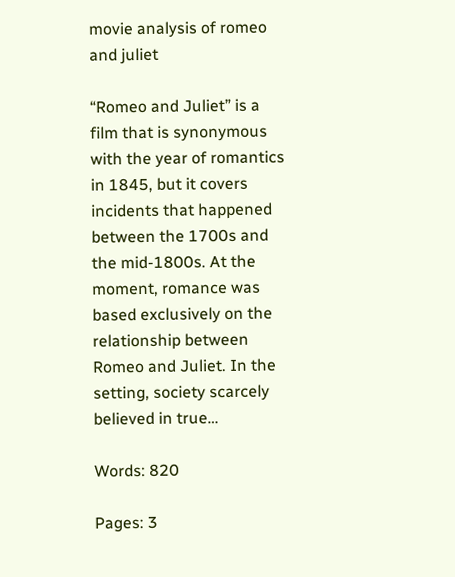movie analysis of romeo and juliet

“Romeo and Juliet” is a film that is synonymous with the year of romantics in 1845, but it covers incidents that happened between the 1700s and the mid-1800s. At the moment, romance was based exclusively on the relationship between Romeo and Juliet. In the setting, society scarcely believed in true…

Words: 820

Pages: 3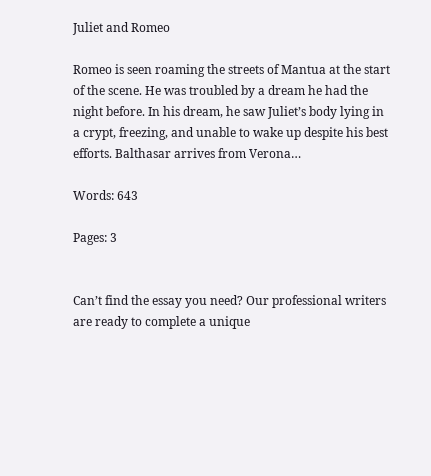Juliet and Romeo

Romeo is seen roaming the streets of Mantua at the start of the scene. He was troubled by a dream he had the night before. In his dream, he saw Juliet’s body lying in a crypt, freezing, and unable to wake up despite his best efforts. Balthasar arrives from Verona…

Words: 643

Pages: 3


Can’t find the essay you need? Our professional writers are ready to complete a unique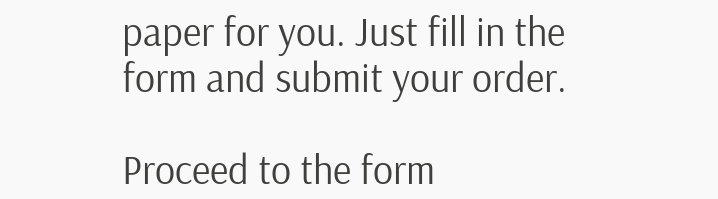paper for you. Just fill in the form and submit your order.

Proceed to the form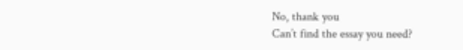No, thank you
Can’t find the essay you need?